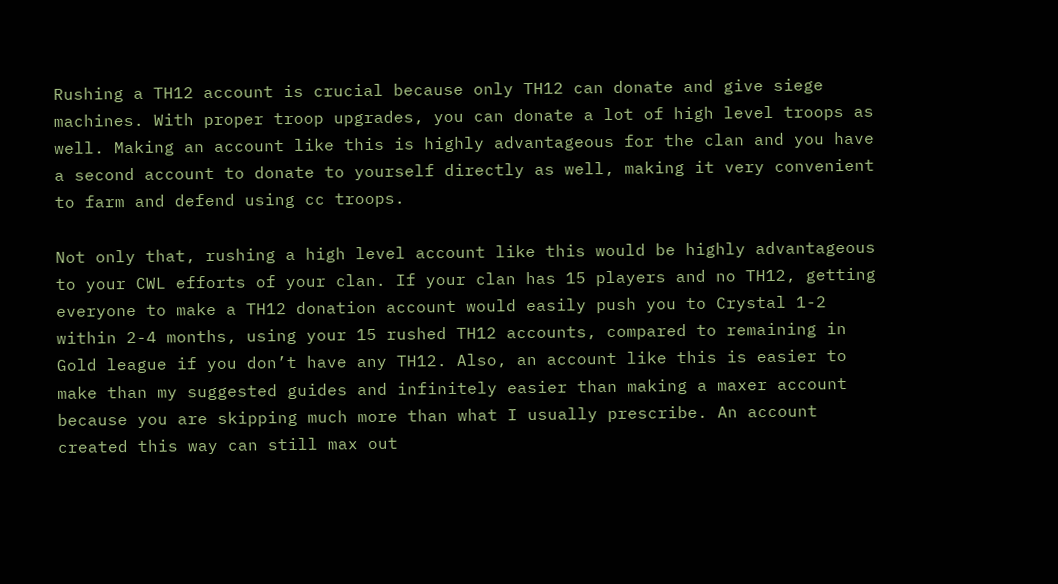Rushing a TH12 account is crucial because only TH12 can donate and give siege machines. With proper troop upgrades, you can donate a lot of high level troops as well. Making an account like this is highly advantageous for the clan and you have a second account to donate to yourself directly as well, making it very convenient to farm and defend using cc troops.

Not only that, rushing a high level account like this would be highly advantageous to your CWL efforts of your clan. If your clan has 15 players and no TH12, getting everyone to make a TH12 donation account would easily push you to Crystal 1-2 within 2-4 months, using your 15 rushed TH12 accounts, compared to remaining in Gold league if you don’t have any TH12. Also, an account like this is easier to make than my suggested guides and infinitely easier than making a maxer account because you are skipping much more than what I usually prescribe. An account created this way can still max out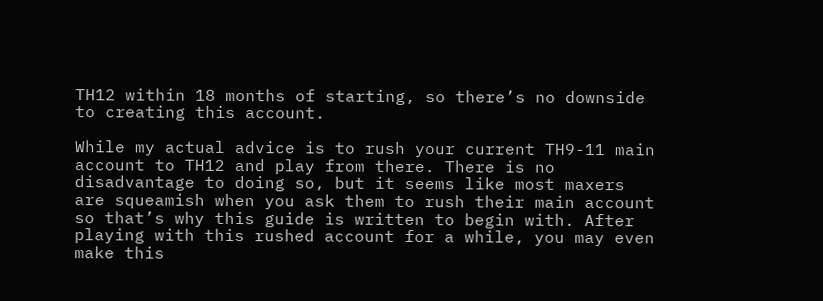TH12 within 18 months of starting, so there’s no downside to creating this account.

While my actual advice is to rush your current TH9-11 main account to TH12 and play from there. There is no disadvantage to doing so, but it seems like most maxers are squeamish when you ask them to rush their main account so that’s why this guide is written to begin with. After playing with this rushed account for a while, you may even make this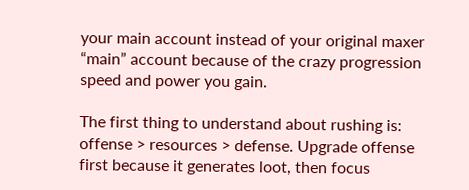your main account instead of your original maxer “main” account because of the crazy progression speed and power you gain.

The first thing to understand about rushing is: offense > resources > defense. Upgrade offense first because it generates loot, then focus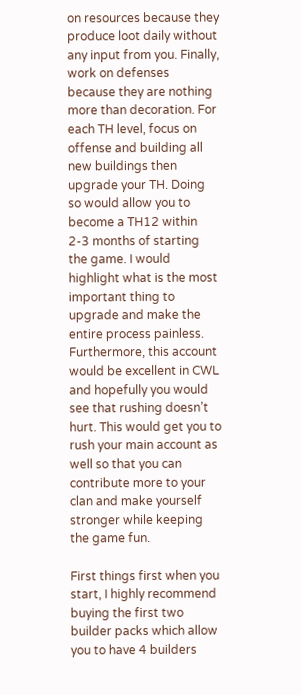on resources because they produce loot daily without any input from you. Finally, work on defenses because they are nothing more than decoration. For each TH level, focus on offense and building all new buildings then upgrade your TH. Doing so would allow you to become a TH12 within 2-3 months of starting the game. I would highlight what is the most important thing to upgrade and make the entire process painless. Furthermore, this account would be excellent in CWL and hopefully you would see that rushing doesn’t hurt. This would get you to rush your main account as well so that you can contribute more to your clan and make yourself stronger while keeping the game fun.

First things first when you start, I highly recommend buying the first two builder packs which allow you to have 4 builders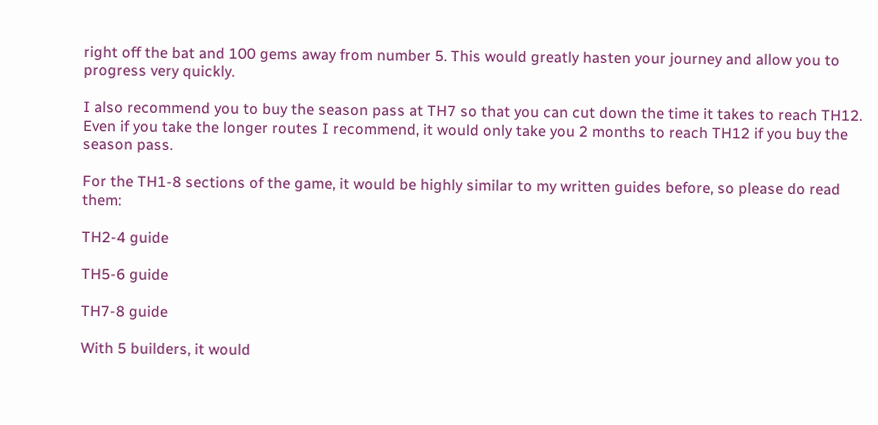right off the bat and 100 gems away from number 5. This would greatly hasten your journey and allow you to progress very quickly.

I also recommend you to buy the season pass at TH7 so that you can cut down the time it takes to reach TH12. Even if you take the longer routes I recommend, it would only take you 2 months to reach TH12 if you buy the season pass.

For the TH1-8 sections of the game, it would be highly similar to my written guides before, so please do read them:

TH2-4 guide

TH5-6 guide

TH7-8 guide

With 5 builders, it would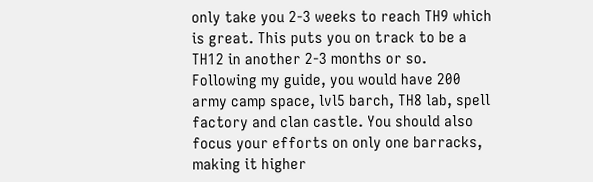only take you 2-3 weeks to reach TH9 which is great. This puts you on track to be a TH12 in another 2-3 months or so. Following my guide, you would have 200 army camp space, lvl5 barch, TH8 lab, spell factory and clan castle. You should also focus your efforts on only one barracks, making it higher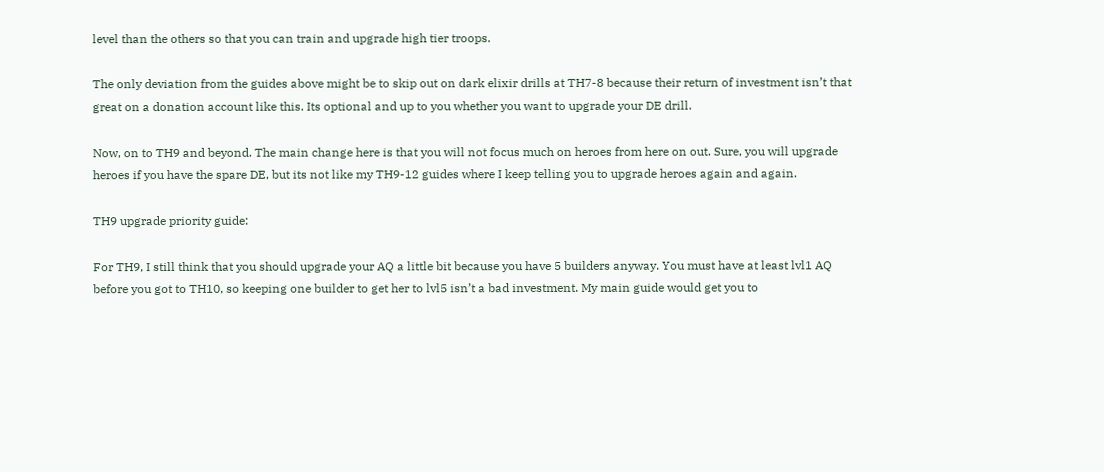level than the others so that you can train and upgrade high tier troops.

The only deviation from the guides above might be to skip out on dark elixir drills at TH7-8 because their return of investment isn’t that great on a donation account like this. Its optional and up to you whether you want to upgrade your DE drill.

Now, on to TH9 and beyond. The main change here is that you will not focus much on heroes from here on out. Sure, you will upgrade heroes if you have the spare DE, but its not like my TH9-12 guides where I keep telling you to upgrade heroes again and again.

TH9 upgrade priority guide:

For TH9, I still think that you should upgrade your AQ a little bit because you have 5 builders anyway. You must have at least lvl1 AQ before you got to TH10, so keeping one builder to get her to lvl5 isn’t a bad investment. My main guide would get you to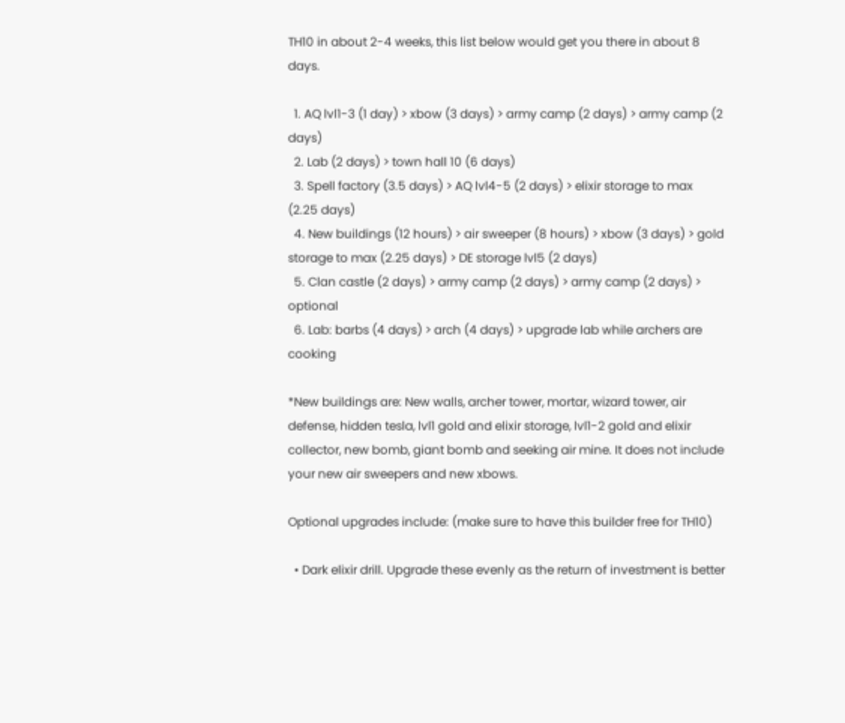TH10 in about 2-4 weeks, this list below would get you there in about 8 days.

  1. AQ lvl1-3 (1 day) > xbow (3 days) > army camp (2 days) > army camp (2 days)
  2. Lab (2 days) > town hall 10 (6 days)
  3. Spell factory (3.5 days) > AQ lvl4-5 (2 days) > elixir storage to max (2.25 days)
  4. New buildings (12 hours) > air sweeper (8 hours) > xbow (3 days) > gold storage to max (2.25 days) > DE storage lvl5 (2 days)
  5. Clan castle (2 days) > army camp (2 days) > army camp (2 days) > optional
  6. Lab: barbs (4 days) > arch (4 days) > upgrade lab while archers are cooking

*New buildings are: New walls, archer tower, mortar, wizard tower, air defense, hidden tesla, lvl1 gold and elixir storage, lvl1-2 gold and elixir collector, new bomb, giant bomb and seeking air mine. It does not include your new air sweepers and new xbows.

Optional upgrades include: (make sure to have this builder free for TH10)

  • Dark elixir drill. Upgrade these evenly as the return of investment is better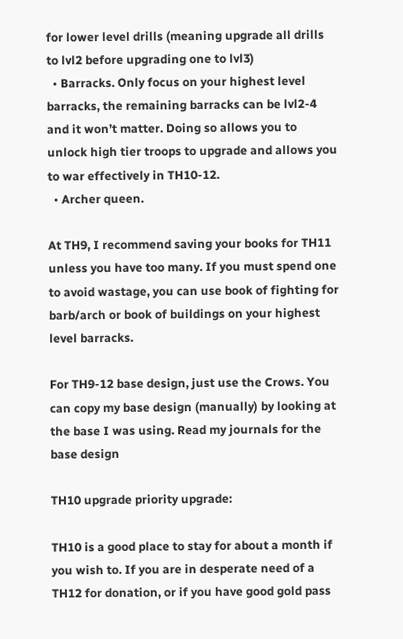for lower level drills (meaning upgrade all drills to lvl2 before upgrading one to lvl3)
  • Barracks. Only focus on your highest level barracks, the remaining barracks can be lvl2-4 and it won’t matter. Doing so allows you to unlock high tier troops to upgrade and allows you to war effectively in TH10-12.
  • Archer queen.

At TH9, I recommend saving your books for TH11 unless you have too many. If you must spend one to avoid wastage, you can use book of fighting for barb/arch or book of buildings on your highest level barracks.

For TH9-12 base design, just use the Crows. You can copy my base design (manually) by looking at the base I was using. Read my journals for the base design

TH10 upgrade priority upgrade:

TH10 is a good place to stay for about a month if you wish to. If you are in desperate need of a TH12 for donation, or if you have good gold pass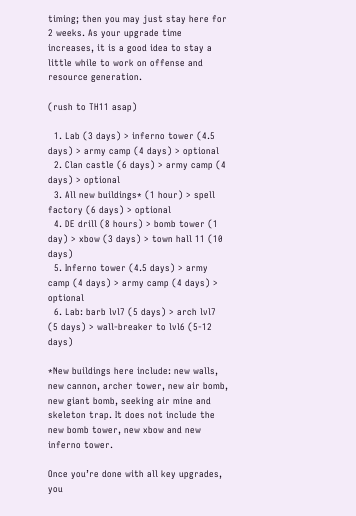timing; then you may just stay here for 2 weeks. As your upgrade time increases, it is a good idea to stay a little while to work on offense and resource generation.

(rush to TH11 asap)

  1. Lab (3 days) > inferno tower (4.5 days) > army camp (4 days) > optional
  2. Clan castle (6 days) > army camp (4 days) > optional
  3. All new buildings* (1 hour) > spell factory (6 days) > optional
  4. DE drill (8 hours) > bomb tower (1 day) > xbow (3 days) > town hall 11 (10 days)
  5. Inferno tower (4.5 days) > army camp (4 days) > army camp (4 days) > optional
  6. Lab: barb lvl7 (5 days) > arch lvl7 (5 days) > wall-breaker to lvl6 (5-12 days)

*New buildings here include: new walls, new cannon, archer tower, new air bomb, new giant bomb, seeking air mine and skeleton trap. It does not include the new bomb tower, new xbow and new inferno tower.

Once you’re done with all key upgrades, you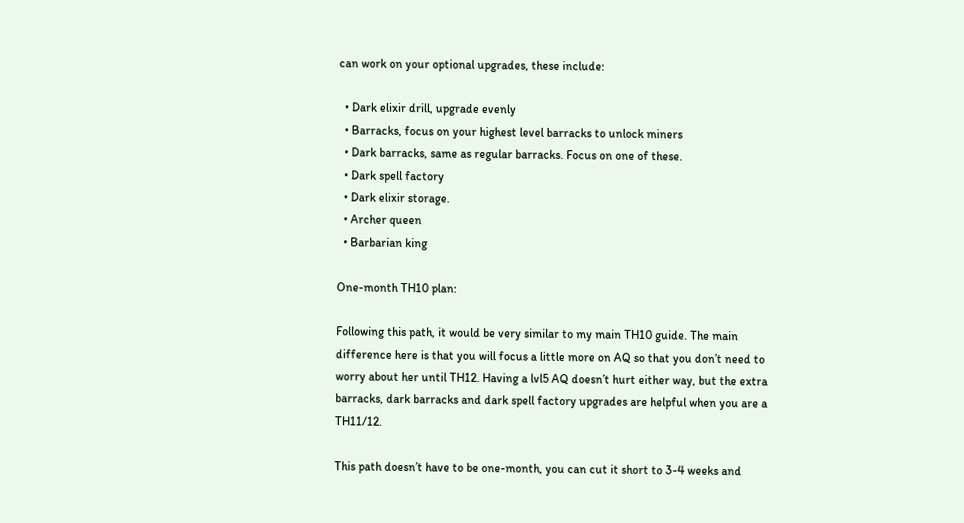can work on your optional upgrades, these include:

  • Dark elixir drill, upgrade evenly
  • Barracks, focus on your highest level barracks to unlock miners
  • Dark barracks, same as regular barracks. Focus on one of these.
  • Dark spell factory
  • Dark elixir storage.
  • Archer queen
  • Barbarian king

One-month TH10 plan:

Following this path, it would be very similar to my main TH10 guide. The main difference here is that you will focus a little more on AQ so that you don’t need to worry about her until TH12. Having a lvl5 AQ doesn’t hurt either way, but the extra barracks, dark barracks and dark spell factory upgrades are helpful when you are a TH11/12.

This path doesn’t have to be one-month, you can cut it short to 3-4 weeks and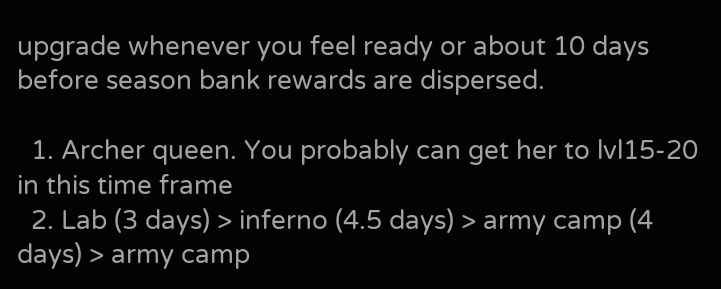upgrade whenever you feel ready or about 10 days before season bank rewards are dispersed.

  1. Archer queen. You probably can get her to lvl15-20 in this time frame
  2. Lab (3 days) > inferno (4.5 days) > army camp (4 days) > army camp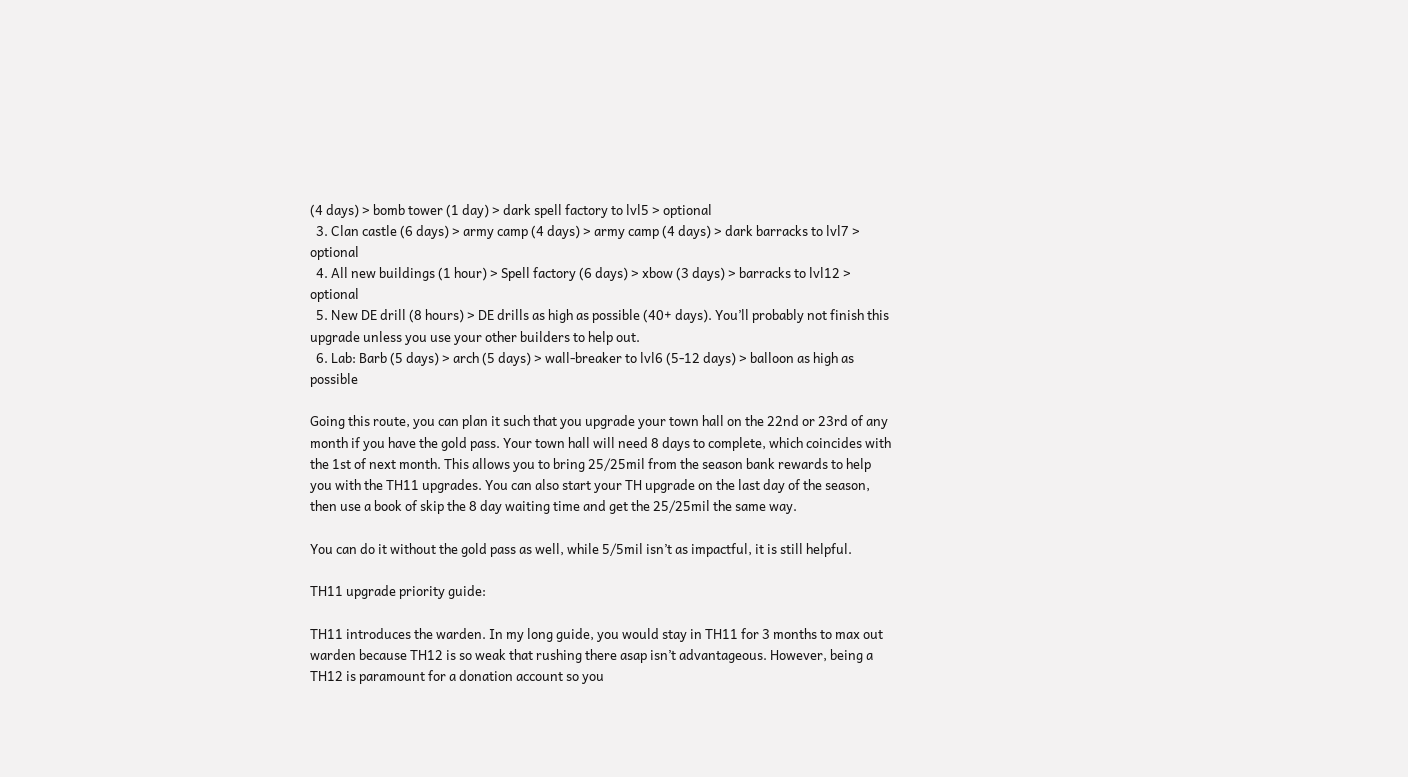(4 days) > bomb tower (1 day) > dark spell factory to lvl5 > optional
  3. Clan castle (6 days) > army camp (4 days) > army camp (4 days) > dark barracks to lvl7 > optional
  4. All new buildings (1 hour) > Spell factory (6 days) > xbow (3 days) > barracks to lvl12 > optional
  5. New DE drill (8 hours) > DE drills as high as possible (40+ days). You’ll probably not finish this upgrade unless you use your other builders to help out.
  6. Lab: Barb (5 days) > arch (5 days) > wall-breaker to lvl6 (5-12 days) > balloon as high as possible

Going this route, you can plan it such that you upgrade your town hall on the 22nd or 23rd of any month if you have the gold pass. Your town hall will need 8 days to complete, which coincides with the 1st of next month. This allows you to bring 25/25mil from the season bank rewards to help you with the TH11 upgrades. You can also start your TH upgrade on the last day of the season, then use a book of skip the 8 day waiting time and get the 25/25mil the same way.

You can do it without the gold pass as well, while 5/5mil isn’t as impactful, it is still helpful.

TH11 upgrade priority guide:

TH11 introduces the warden. In my long guide, you would stay in TH11 for 3 months to max out warden because TH12 is so weak that rushing there asap isn’t advantageous. However, being a TH12 is paramount for a donation account so you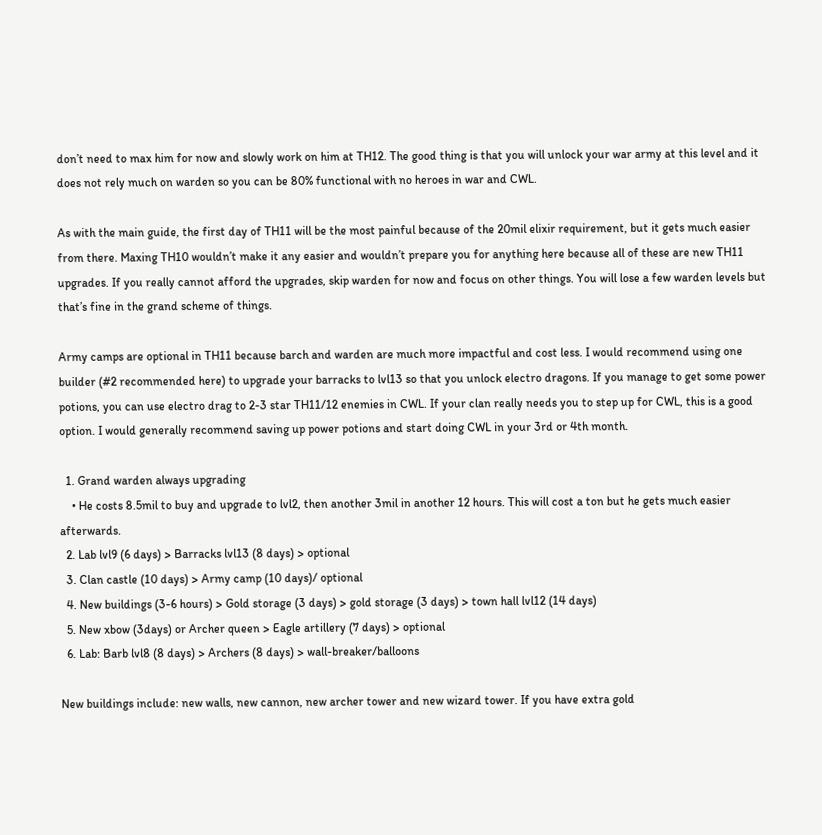don’t need to max him for now and slowly work on him at TH12. The good thing is that you will unlock your war army at this level and it does not rely much on warden so you can be 80% functional with no heroes in war and CWL.

As with the main guide, the first day of TH11 will be the most painful because of the 20mil elixir requirement, but it gets much easier from there. Maxing TH10 wouldn’t make it any easier and wouldn’t prepare you for anything here because all of these are new TH11 upgrades. If you really cannot afford the upgrades, skip warden for now and focus on other things. You will lose a few warden levels but that’s fine in the grand scheme of things.

Army camps are optional in TH11 because barch and warden are much more impactful and cost less. I would recommend using one builder (#2 recommended here) to upgrade your barracks to lvl13 so that you unlock electro dragons. If you manage to get some power potions, you can use electro drag to 2-3 star TH11/12 enemies in CWL. If your clan really needs you to step up for CWL, this is a good option. I would generally recommend saving up power potions and start doing CWL in your 3rd or 4th month.

  1. Grand warden always upgrading
    • He costs 8.5mil to buy and upgrade to lvl2, then another 3mil in another 12 hours. This will cost a ton but he gets much easier afterwards.
  2. Lab lvl9 (6 days) > Barracks lvl13 (8 days) > optional
  3. Clan castle (10 days) > Army camp (10 days)/ optional
  4. New buildings (3-6 hours) > Gold storage (3 days) > gold storage (3 days) > town hall lvl12 (14 days)
  5. New xbow (3days) or Archer queen > Eagle artillery (7 days) > optional
  6. Lab: Barb lvl8 (8 days) > Archers (8 days) > wall-breaker/balloons

New buildings include: new walls, new cannon, new archer tower and new wizard tower. If you have extra gold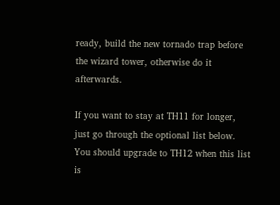ready, build the new tornado trap before the wizard tower, otherwise do it afterwards.

If you want to stay at TH11 for longer, just go through the optional list below. You should upgrade to TH12 when this list is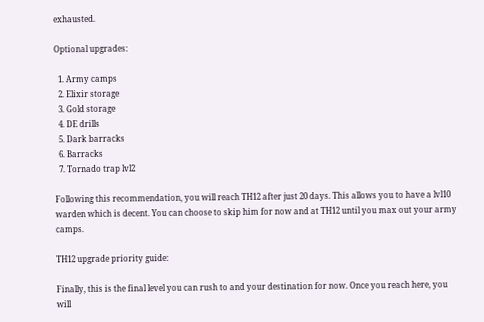exhausted.

Optional upgrades:

  1. Army camps
  2. Elixir storage
  3. Gold storage
  4. DE drills
  5. Dark barracks
  6. Barracks
  7. Tornado trap lvl2

Following this recommendation, you will reach TH12 after just 20 days. This allows you to have a lvl10 warden which is decent. You can choose to skip him for now and at TH12 until you max out your army camps.

TH12 upgrade priority guide:

Finally, this is the final level you can rush to and your destination for now. Once you reach here, you will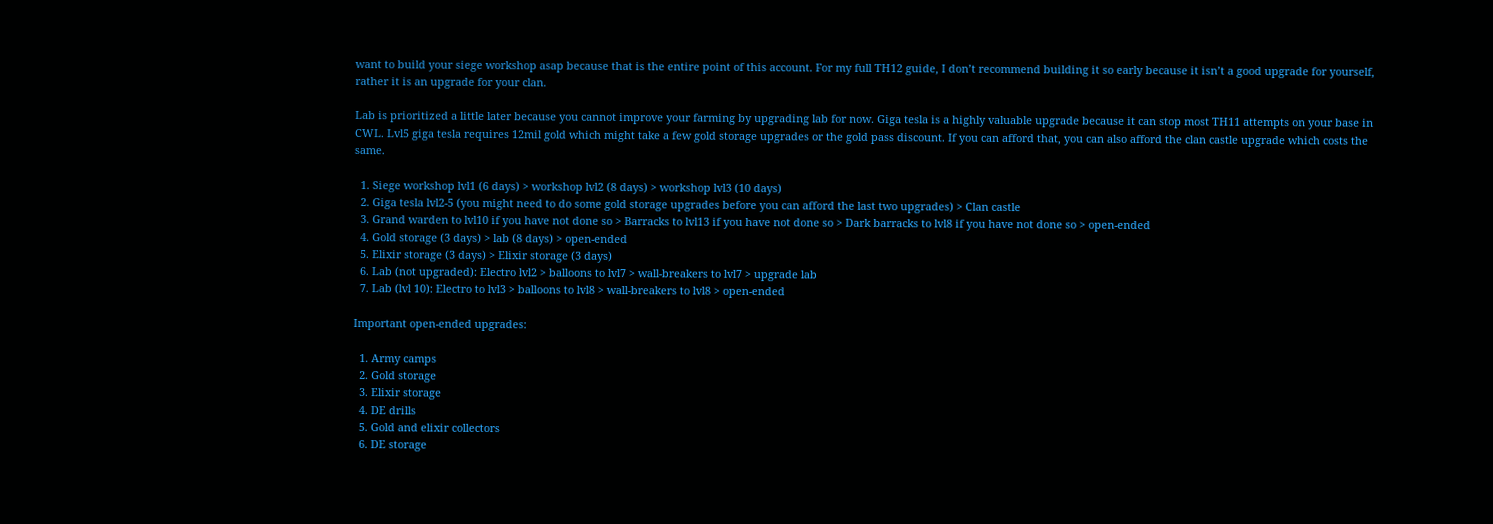want to build your siege workshop asap because that is the entire point of this account. For my full TH12 guide, I don’t recommend building it so early because it isn’t a good upgrade for yourself, rather it is an upgrade for your clan.

Lab is prioritized a little later because you cannot improve your farming by upgrading lab for now. Giga tesla is a highly valuable upgrade because it can stop most TH11 attempts on your base in CWL. Lvl5 giga tesla requires 12mil gold which might take a few gold storage upgrades or the gold pass discount. If you can afford that, you can also afford the clan castle upgrade which costs the same.

  1. Siege workshop lvl1 (6 days) > workshop lvl2 (8 days) > workshop lvl3 (10 days)
  2. Giga tesla lvl2-5 (you might need to do some gold storage upgrades before you can afford the last two upgrades) > Clan castle
  3. Grand warden to lvl10 if you have not done so > Barracks to lvl13 if you have not done so > Dark barracks to lvl8 if you have not done so > open-ended
  4. Gold storage (3 days) > lab (8 days) > open-ended
  5. Elixir storage (3 days) > Elixir storage (3 days)
  6. Lab (not upgraded): Electro lvl2 > balloons to lvl7 > wall-breakers to lvl7 > upgrade lab
  7. Lab (lvl 10): Electro to lvl3 > balloons to lvl8 > wall-breakers to lvl8 > open-ended

Important open-ended upgrades:

  1. Army camps
  2. Gold storage
  3. Elixir storage
  4. DE drills
  5. Gold and elixir collectors
  6. DE storage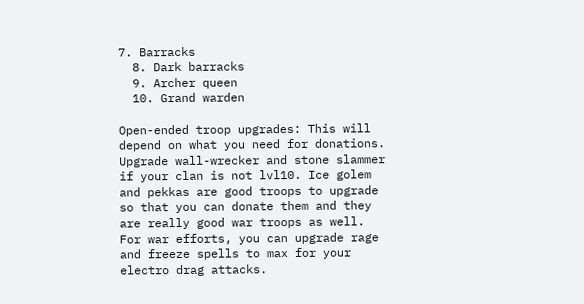7. Barracks
  8. Dark barracks
  9. Archer queen
  10. Grand warden

Open-ended troop upgrades: This will depend on what you need for donations. Upgrade wall-wrecker and stone slammer if your clan is not lvl10. Ice golem and pekkas are good troops to upgrade so that you can donate them and they are really good war troops as well. For war efforts, you can upgrade rage and freeze spells to max for your electro drag attacks.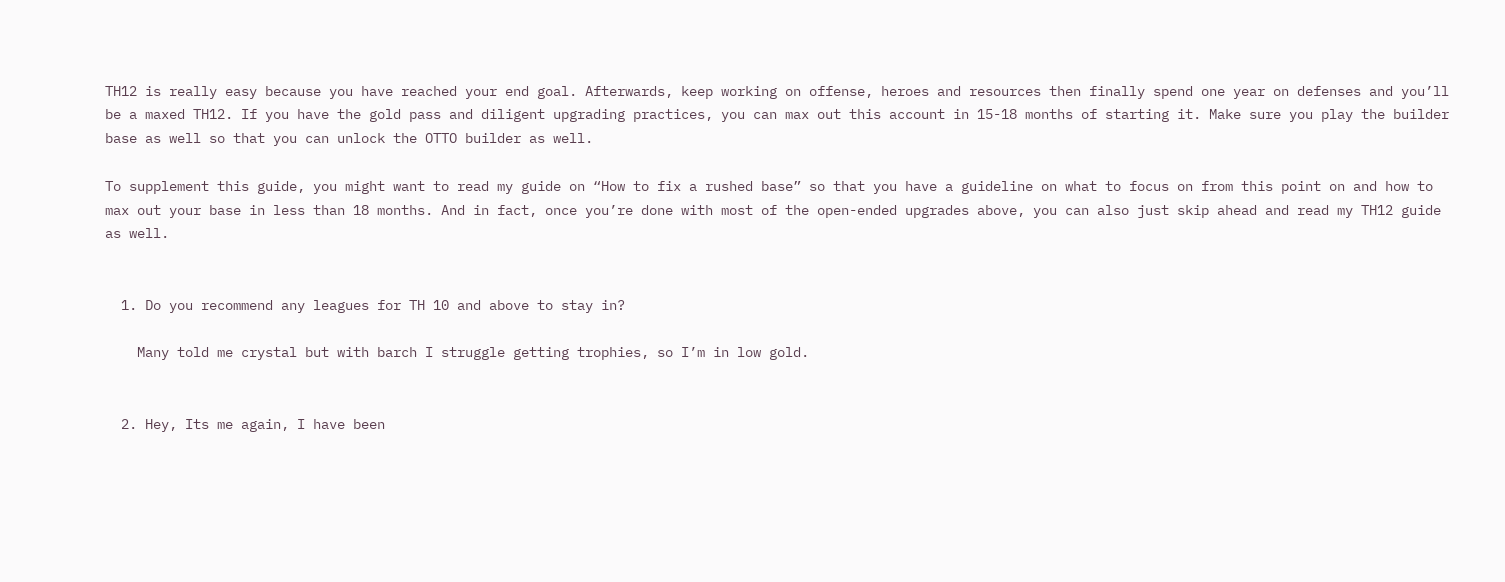TH12 is really easy because you have reached your end goal. Afterwards, keep working on offense, heroes and resources then finally spend one year on defenses and you’ll be a maxed TH12. If you have the gold pass and diligent upgrading practices, you can max out this account in 15-18 months of starting it. Make sure you play the builder base as well so that you can unlock the OTTO builder as well.

To supplement this guide, you might want to read my guide on “How to fix a rushed base” so that you have a guideline on what to focus on from this point on and how to max out your base in less than 18 months. And in fact, once you’re done with most of the open-ended upgrades above, you can also just skip ahead and read my TH12 guide as well.


  1. Do you recommend any leagues for TH 10 and above to stay in?

    Many told me crystal but with barch I struggle getting trophies, so I’m in low gold.


  2. Hey, Its me again, I have been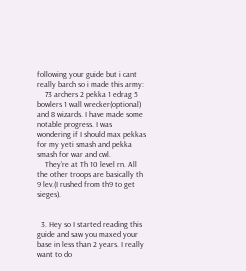following your guide but i cant really barch so i made this army:
    73 archers 2 pekka 1 edrag 5 bowlers 1 wall wrecker(optional) and 8 wizards. I have made some notable progress. I was wondering if I should max pekkas for my yeti smash and pekka smash for war and cwl.
    They’re at Th 10 level rn. All the other troops are basically th 9 lev.(I rushed from th9 to get sieges).


  3. Hey so I started reading this guide and saw you maxed your base in less than 2 years. I really want to do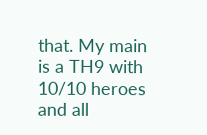that. My main is a TH9 with 10/10 heroes and all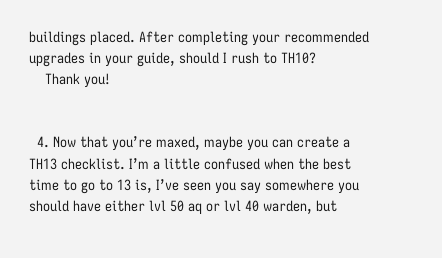buildings placed. After completing your recommended upgrades in your guide, should I rush to TH10?
    Thank you!


  4. Now that you’re maxed, maybe you can create a TH13 checklist. I’m a little confused when the best time to go to 13 is, I’ve seen you say somewhere you should have either lvl 50 aq or lvl 40 warden, but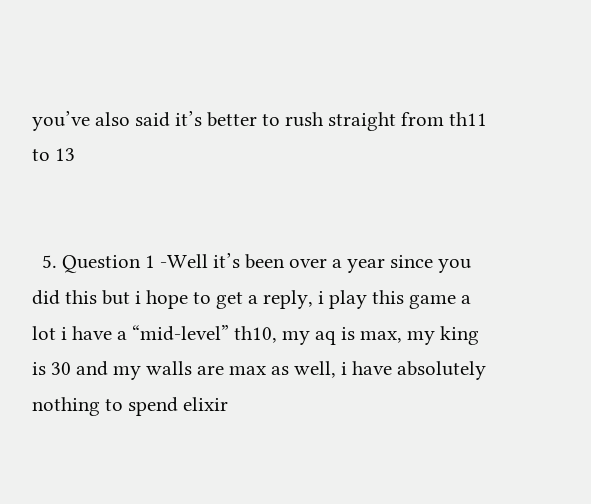you’ve also said it’s better to rush straight from th11 to 13


  5. Question 1 -Well it’s been over a year since you did this but i hope to get a reply, i play this game a lot i have a “mid-level” th10, my aq is max, my king is 30 and my walls are max as well, i have absolutely nothing to spend elixir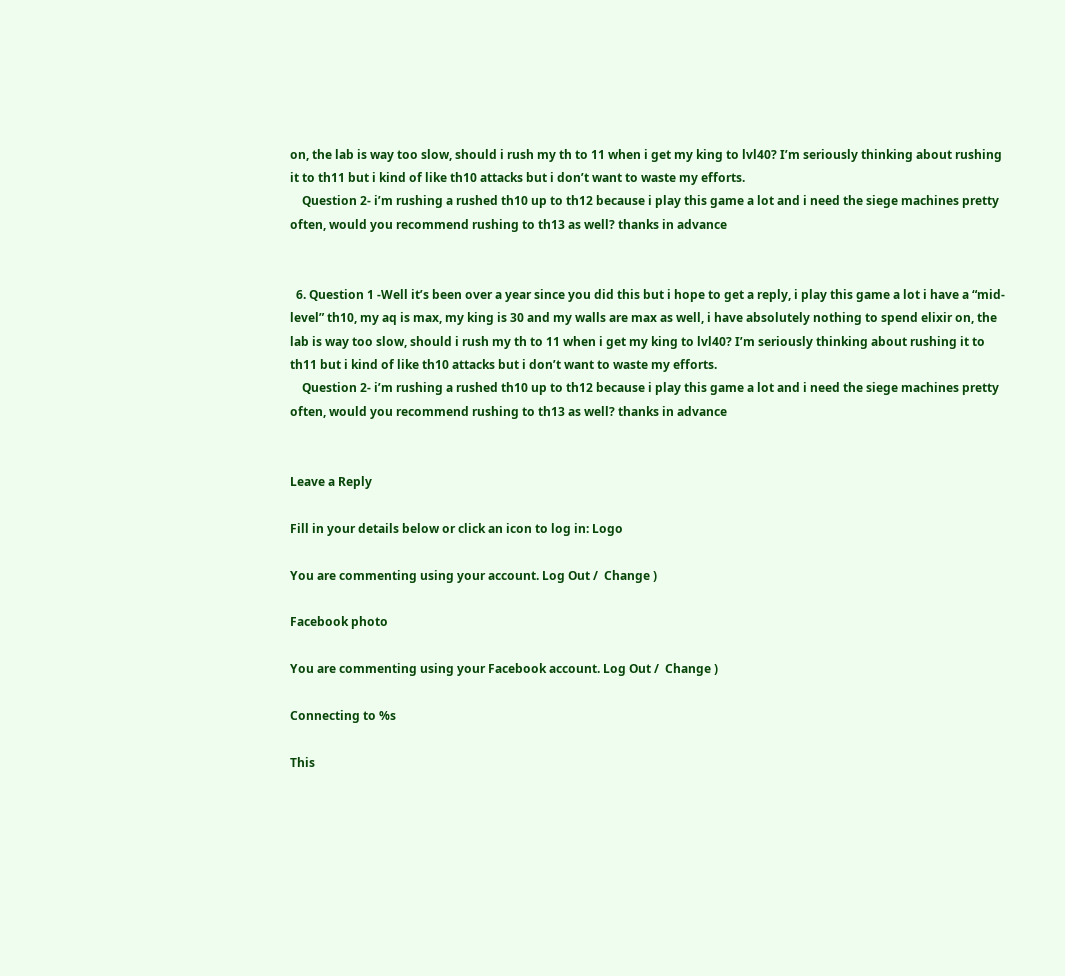on, the lab is way too slow, should i rush my th to 11 when i get my king to lvl40? I’m seriously thinking about rushing it to th11 but i kind of like th10 attacks but i don’t want to waste my efforts.
    Question 2- i’m rushing a rushed th10 up to th12 because i play this game a lot and i need the siege machines pretty often, would you recommend rushing to th13 as well? thanks in advance


  6. Question 1 -Well it’s been over a year since you did this but i hope to get a reply, i play this game a lot i have a “mid-level” th10, my aq is max, my king is 30 and my walls are max as well, i have absolutely nothing to spend elixir on, the lab is way too slow, should i rush my th to 11 when i get my king to lvl40? I’m seriously thinking about rushing it to th11 but i kind of like th10 attacks but i don’t want to waste my efforts.
    Question 2- i’m rushing a rushed th10 up to th12 because i play this game a lot and i need the siege machines pretty often, would you recommend rushing to th13 as well? thanks in advance


Leave a Reply

Fill in your details below or click an icon to log in: Logo

You are commenting using your account. Log Out /  Change )

Facebook photo

You are commenting using your Facebook account. Log Out /  Change )

Connecting to %s

This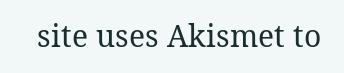site uses Akismet to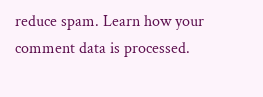reduce spam. Learn how your comment data is processed.